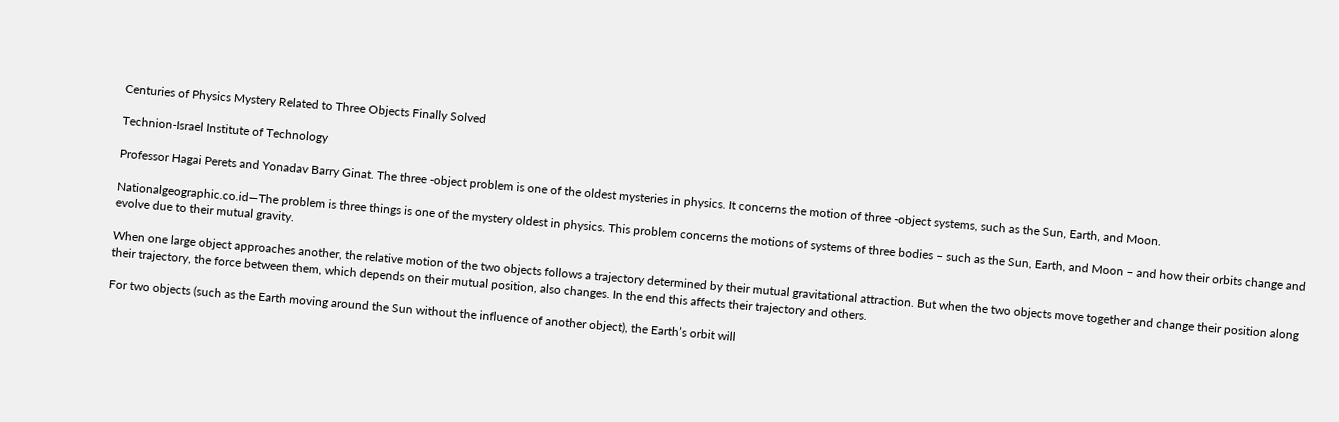Centuries of Physics Mystery Related to Three Objects Finally Solved

Technion-Israel Institute of Technology

Professor Hagai Perets and Yonadav Barry Ginat. The three -object problem is one of the oldest mysteries in physics. It concerns the motion of three -object systems, such as the Sun, Earth, and Moon.

Nationalgeographic.co.id—The problem is three things is one of the mystery oldest in physics. This problem concerns the motions of systems of three bodies – such as the Sun, Earth, and Moon – and how their orbits change and evolve due to their mutual gravity.

When one large object approaches another, the relative motion of the two objects follows a trajectory determined by their mutual gravitational attraction. But when the two objects move together and change their position along their trajectory, the force between them, which depends on their mutual position, also changes. In the end this affects their trajectory and others.

For two objects (such as the Earth moving around the Sun without the influence of another object), the Earth’s orbit will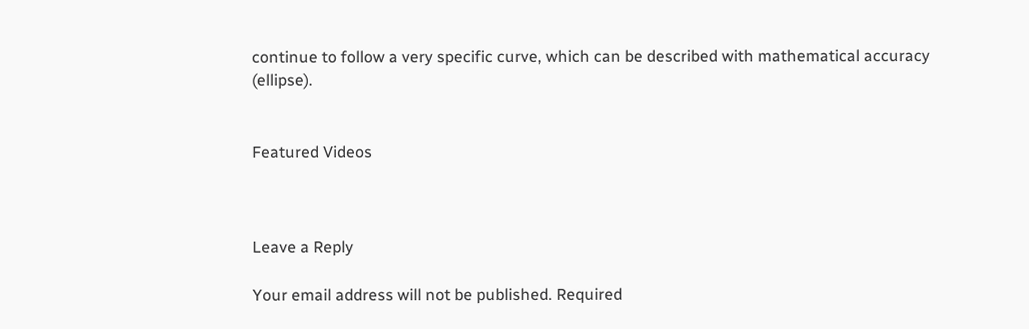continue to follow a very specific curve, which can be described with mathematical accuracy (ellipse).


Featured Videos



Leave a Reply

Your email address will not be published. Required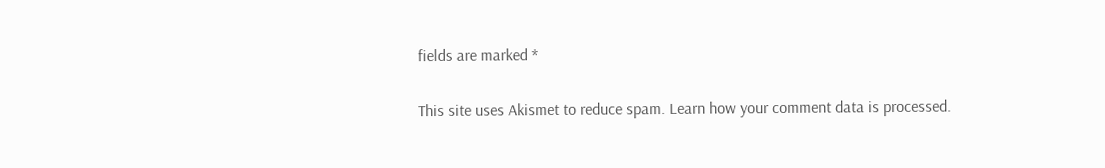fields are marked *

This site uses Akismet to reduce spam. Learn how your comment data is processed.